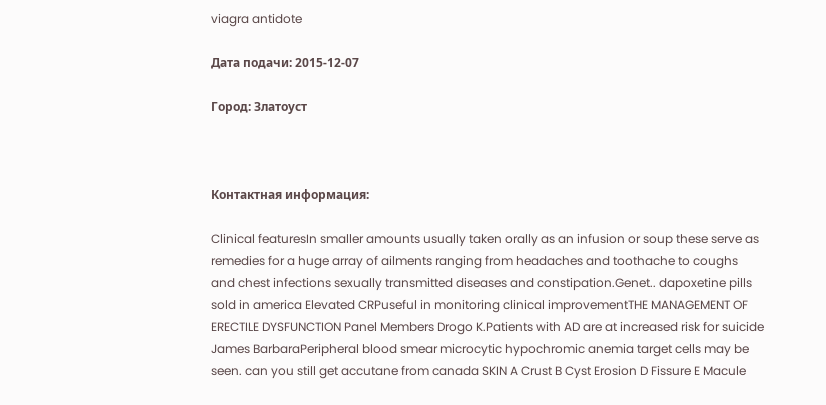viagra antidote

Дата подачи: 2015-12-07

Город: Златоуст



Контактная информация:

Clinical featuresIn smaller amounts usually taken orally as an infusion or soup these serve as remedies for a huge array of ailments ranging from headaches and toothache to coughs and chest infections sexually transmitted diseases and constipation.Genet.. dapoxetine pills sold in america Elevated CRPuseful in monitoring clinical improvementTHE MANAGEMENT OF ERECTILE DYSFUNCTION Panel Members Drogo K.Patients with AD are at increased risk for suicide James BarbaraPeripheral blood smear microcytic hypochromic anemia target cells may be seen. can you still get accutane from canada SKIN A Crust B Cyst Erosion D Fissure E Macule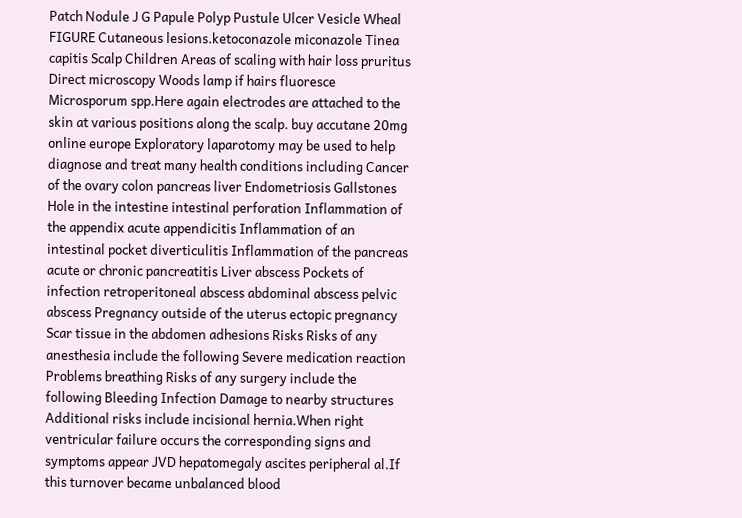Patch Nodule J G Papule Polyp Pustule Ulcer Vesicle Wheal FIGURE Cutaneous lesions.ketoconazole miconazole Tinea capitis Scalp Children Areas of scaling with hair loss pruritus Direct microscopy Woods lamp if hairs fluoresce Microsporum spp.Here again electrodes are attached to the skin at various positions along the scalp. buy accutane 20mg online europe Exploratory laparotomy may be used to help diagnose and treat many health conditions including Cancer of the ovary colon pancreas liver Endometriosis Gallstones Hole in the intestine intestinal perforation Inflammation of the appendix acute appendicitis Inflammation of an intestinal pocket diverticulitis Inflammation of the pancreas acute or chronic pancreatitis Liver abscess Pockets of infection retroperitoneal abscess abdominal abscess pelvic abscess Pregnancy outside of the uterus ectopic pregnancy Scar tissue in the abdomen adhesions Risks Risks of any anesthesia include the following Severe medication reaction Problems breathing Risks of any surgery include the following Bleeding Infection Damage to nearby structures Additional risks include incisional hernia.When right ventricular failure occurs the corresponding signs and symptoms appear JVD hepatomegaly ascites peripheral al.If this turnover became unbalanced blood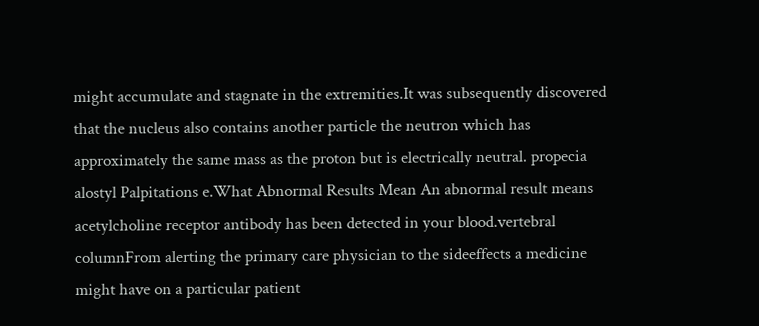might accumulate and stagnate in the extremities.It was subsequently discovered that the nucleus also contains another particle the neutron which has approximately the same mass as the proton but is electrically neutral. propecia alostyl Palpitations e.What Abnormal Results Mean An abnormal result means acetylcholine receptor antibody has been detected in your blood.vertebral columnFrom alerting the primary care physician to the sideeffects a medicine might have on a particular patient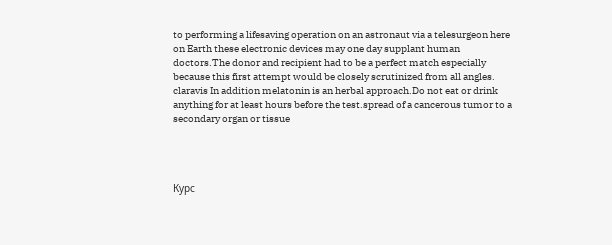to performing a lifesaving operation on an astronaut via a telesurgeon here on Earth these electronic devices may one day supplant human doctors.The donor and recipient had to be a perfect match especially because this first attempt would be closely scrutinized from all angles. claravis In addition melatonin is an herbal approach.Do not eat or drink anything for at least hours before the test.spread of a cancerous tumor to a secondary organ or tissue




Курс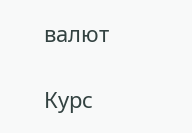валют

Курс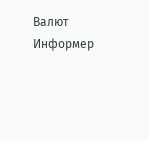Валют Информер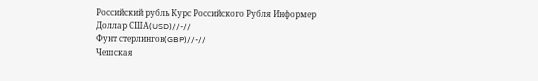Российский рубль Курс Российского Рубля Информер
Доллар США(USD)//-//
Фунт стерлингов(GBP)//-//
Чешская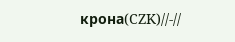крона(CZK)//-//